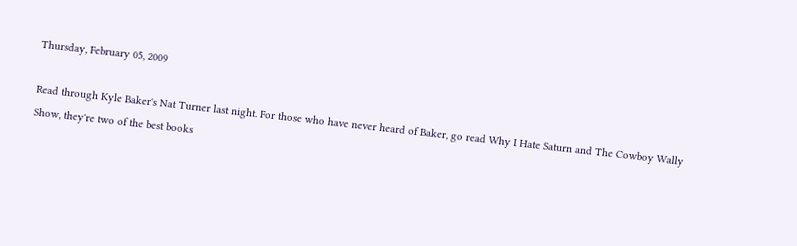Thursday, February 05, 2009

Read through Kyle Baker's Nat Turner last night. For those who have never heard of Baker, go read Why I Hate Saturn and The Cowboy Wally Show, they're two of the best books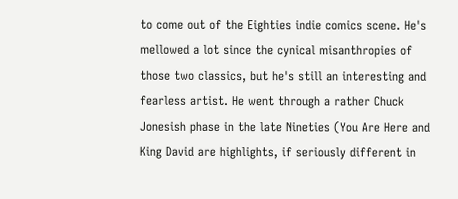to come out of the Eighties indie comics scene. He's mellowed a lot since the cynical misanthropies of those two classics, but he's still an interesting and fearless artist. He went through a rather Chuck Jonesish phase in the late Nineties (You Are Here and King David are highlights, if seriously different in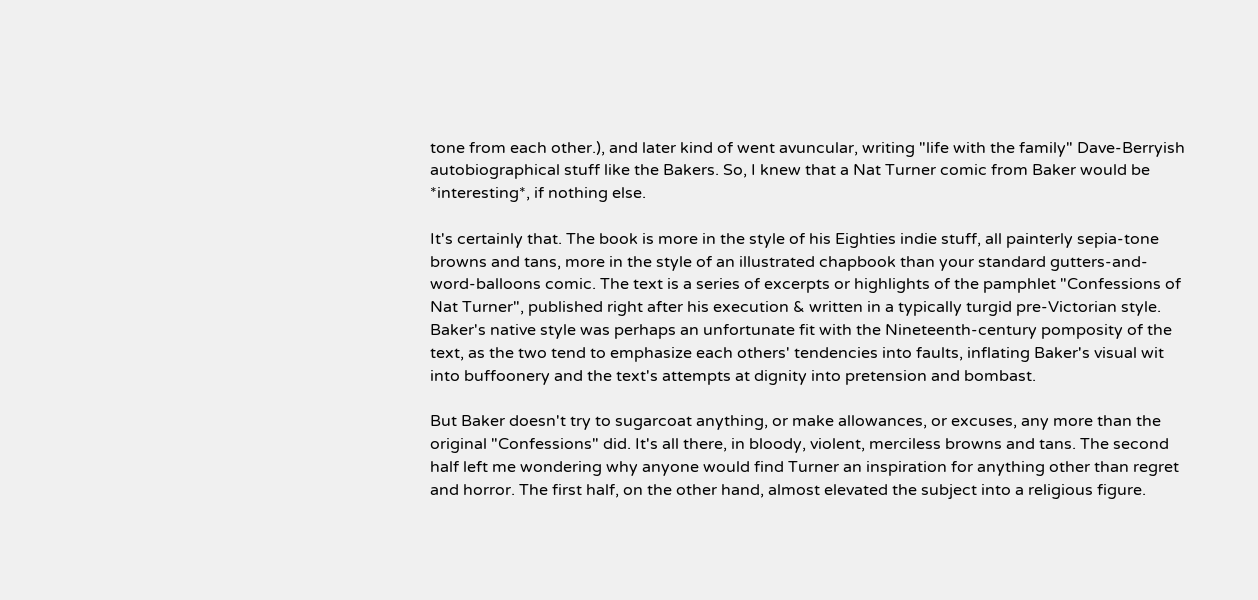tone from each other.), and later kind of went avuncular, writing "life with the family" Dave-Berryish autobiographical stuff like the Bakers. So, I knew that a Nat Turner comic from Baker would be *interesting*, if nothing else.

It's certainly that. The book is more in the style of his Eighties indie stuff, all painterly sepia-tone browns and tans, more in the style of an illustrated chapbook than your standard gutters-and-word-balloons comic. The text is a series of excerpts or highlights of the pamphlet "Confessions of Nat Turner", published right after his execution & written in a typically turgid pre-Victorian style. Baker's native style was perhaps an unfortunate fit with the Nineteenth-century pomposity of the text, as the two tend to emphasize each others' tendencies into faults, inflating Baker's visual wit into buffoonery and the text's attempts at dignity into pretension and bombast.

But Baker doesn't try to sugarcoat anything, or make allowances, or excuses, any more than the original "Confessions" did. It's all there, in bloody, violent, merciless browns and tans. The second half left me wondering why anyone would find Turner an inspiration for anything other than regret and horror. The first half, on the other hand, almost elevated the subject into a religious figure.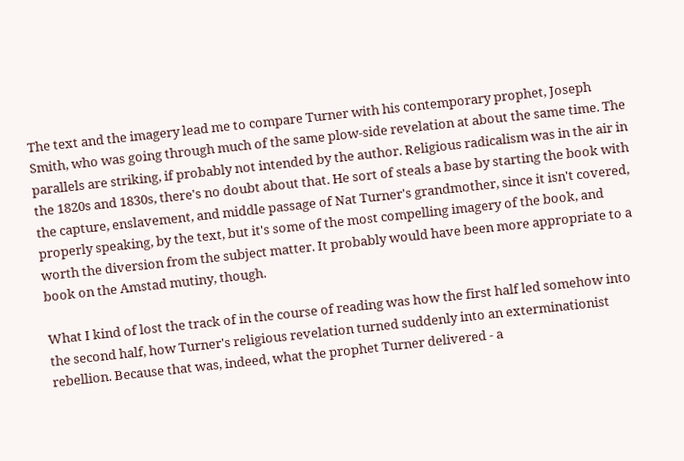The text and the imagery lead me to compare Turner with his contemporary prophet, Joseph Smith, who was going through much of the same plow-side revelation at about the same time. The parallels are striking, if probably not intended by the author. Religious radicalism was in the air in the 1820s and 1830s, there's no doubt about that. He sort of steals a base by starting the book with the capture, enslavement, and middle passage of Nat Turner's grandmother, since it isn't covered, properly speaking, by the text, but it's some of the most compelling imagery of the book, and worth the diversion from the subject matter. It probably would have been more appropriate to a book on the Amstad mutiny, though.

What I kind of lost the track of in the course of reading was how the first half led somehow into the second half, how Turner's religious revelation turned suddenly into an exterminationist rebellion. Because that was, indeed, what the prophet Turner delivered - a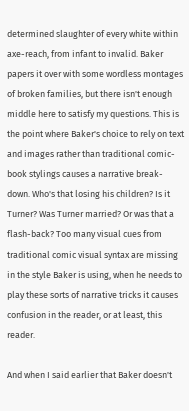determined slaughter of every white within axe-reach, from infant to invalid. Baker papers it over with some wordless montages of broken families, but there isn't enough middle here to satisfy my questions. This is the point where Baker's choice to rely on text and images rather than traditional comic-book stylings causes a narrative break-down. Who's that losing his children? Is it Turner? Was Turner married? Or was that a flash-back? Too many visual cues from traditional comic visual syntax are missing in the style Baker is using, when he needs to play these sorts of narrative tricks it causes confusion in the reader, or at least, this reader.

And when I said earlier that Baker doesn't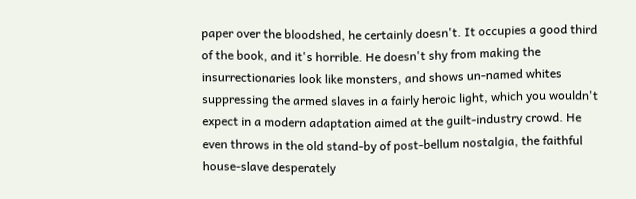paper over the bloodshed, he certainly doesn't. It occupies a good third of the book, and it's horrible. He doesn't shy from making the insurrectionaries look like monsters, and shows un-named whites suppressing the armed slaves in a fairly heroic light, which you wouldn't expect in a modern adaptation aimed at the guilt-industry crowd. He even throws in the old stand-by of post-bellum nostalgia, the faithful house-slave desperately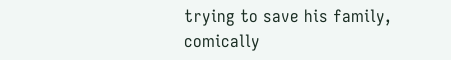trying to save his family, comically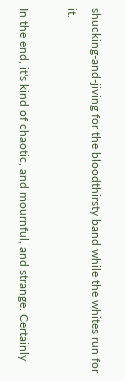shucking-and-jiving for the bloodthirsty band while the whites run for it.

In the end, it's kind of chaotic, and mournful, and strange. Certainly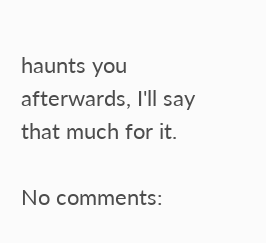haunts you afterwards, I'll say that much for it.

No comments: